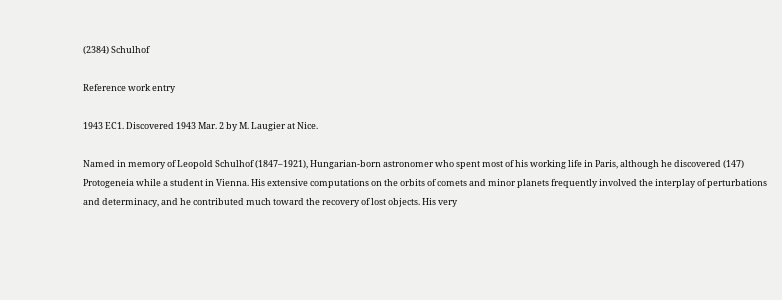(2384) Schulhof

Reference work entry

1943 EC1. Discovered 1943 Mar. 2 by M. Laugier at Nice.

Named in memory of Leopold Schulhof (1847–1921), Hungarian-born astronomer who spent most of his working life in Paris, although he discovered (147) Protogeneia while a student in Vienna. His extensive computations on the orbits of comets and minor planets frequently involved the interplay of perturbations and determinacy, and he contributed much toward the recovery of lost objects. His very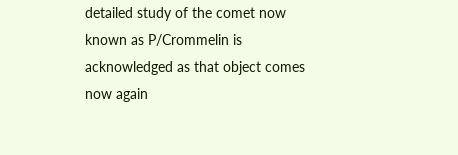detailed study of the comet now known as P/Crommelin is acknowledged as that object comes now again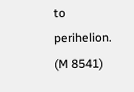to perihelion. (M 8541)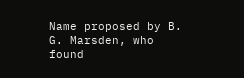Name proposed by B. G. Marsden, who found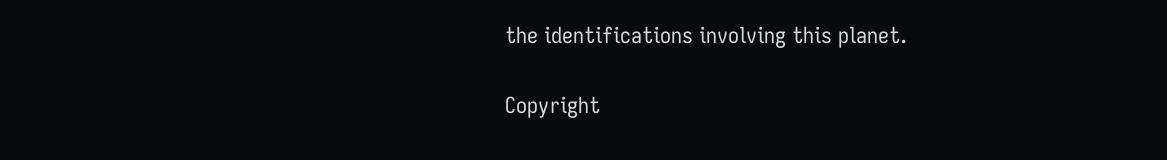the identifications involving this planet.

Copyright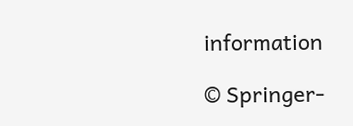information

© Springer-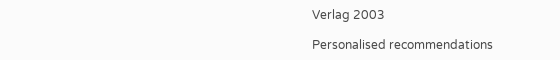Verlag 2003

Personalised recommendations